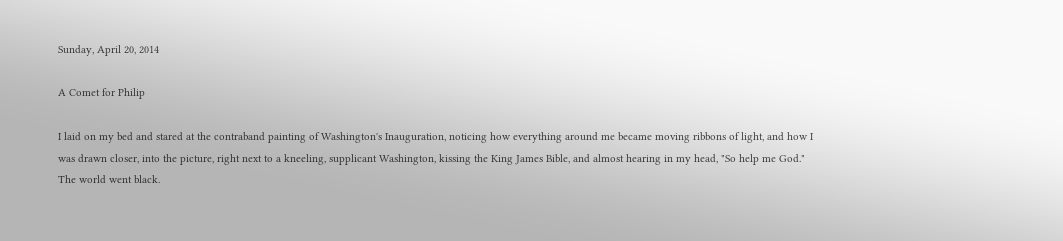Sunday, April 20, 2014

A Comet for Philip

I laid on my bed and stared at the contraband painting of Washington's Inauguration, noticing how everything around me became moving ribbons of light, and how I was drawn closer, into the picture, right next to a kneeling, supplicant Washington, kissing the King James Bible, and almost hearing in my head, "So help me God."
The world went black.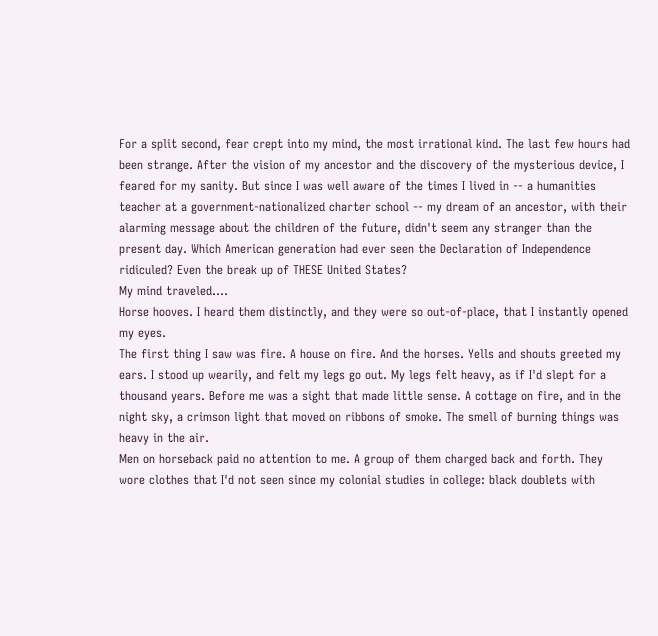For a split second, fear crept into my mind, the most irrational kind. The last few hours had been strange. After the vision of my ancestor and the discovery of the mysterious device, I feared for my sanity. But since I was well aware of the times I lived in -- a humanities teacher at a government-nationalized charter school -- my dream of an ancestor, with their alarming message about the children of the future, didn't seem any stranger than the present day. Which American generation had ever seen the Declaration of Independence ridiculed? Even the break up of THESE United States?
My mind traveled….
Horse hooves. I heard them distinctly, and they were so out-of-place, that I instantly opened my eyes.
The first thing I saw was fire. A house on fire. And the horses. Yells and shouts greeted my ears. I stood up wearily, and felt my legs go out. My legs felt heavy, as if I'd slept for a thousand years. Before me was a sight that made little sense. A cottage on fire, and in the night sky, a crimson light that moved on ribbons of smoke. The smell of burning things was heavy in the air.
Men on horseback paid no attention to me. A group of them charged back and forth. They wore clothes that I'd not seen since my colonial studies in college: black doublets with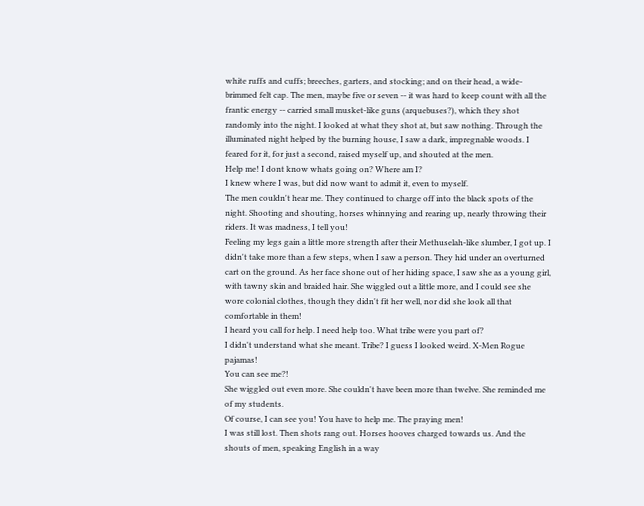white ruffs and cuffs; breeches, garters, and stocking; and on their head, a wide-brimmed felt cap. The men, maybe five or seven -- it was hard to keep count with all the frantic energy -- carried small musket-like guns (arquebuses?), which they shot randomly into the night. I looked at what they shot at, but saw nothing. Through the illuminated night helped by the burning house, I saw a dark, impregnable woods. I feared for it, for just a second, raised myself up, and shouted at the men.
Help me! I dont know whats going on? Where am I?
I knew where I was, but did now want to admit it, even to myself.
The men couldn't hear me. They continued to charge off into the black spots of the night. Shooting and shouting, horses whinnying and rearing up, nearly throwing their riders. It was madness, I tell you!
Feeling my legs gain a little more strength after their Methuselah-like slumber, I got up. I didn't take more than a few steps, when I saw a person. They hid under an overturned cart on the ground. As her face shone out of her hiding space, I saw she as a young girl, with tawny skin and braided hair. She wiggled out a little more, and I could see she wore colonial clothes, though they didn't fit her well, nor did she look all that comfortable in them!
I heard you call for help. I need help too. What tribe were you part of?
I didn't understand what she meant. Tribe? I guess I looked weird. X-Men Rogue pajamas!
You can see me?!
She wiggled out even more. She couldn't have been more than twelve. She reminded me of my students.
Of course, I can see you! You have to help me. The praying men!
I was still lost. Then shots rang out. Horses hooves charged towards us. And the shouts of men, speaking English in a way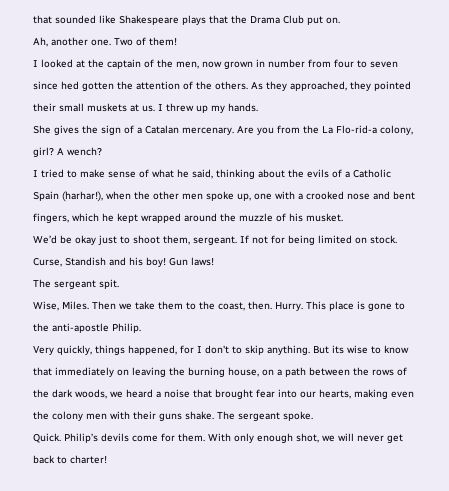that sounded like Shakespeare plays that the Drama Club put on.
Ah, another one. Two of them!
I looked at the captain of the men, now grown in number from four to seven since hed gotten the attention of the others. As they approached, they pointed their small muskets at us. I threw up my hands.
She gives the sign of a Catalan mercenary. Are you from the La Flo-rid-a colony, girl? A wench?
I tried to make sense of what he said, thinking about the evils of a Catholic Spain (harhar!), when the other men spoke up, one with a crooked nose and bent fingers, which he kept wrapped around the muzzle of his musket.
We’d be okay just to shoot them, sergeant. If not for being limited on stock. Curse, Standish and his boy! Gun laws!
The sergeant spit.
Wise, Miles. Then we take them to the coast, then. Hurry. This place is gone to the anti-apostle Philip.
Very quickly, things happened, for I don't to skip anything. But its wise to know that immediately on leaving the burning house, on a path between the rows of the dark woods, we heard a noise that brought fear into our hearts, making even the colony men with their guns shake. The sergeant spoke.
Quick. Philip’s devils come for them. With only enough shot, we will never get back to charter!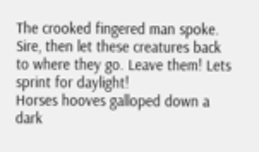The crooked fingered man spoke.
Sire, then let these creatures back to where they go. Leave them! Lets sprint for daylight!
Horses hooves galloped down a dark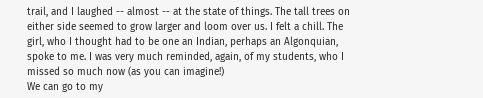trail, and I laughed -- almost -- at the state of things. The tall trees on either side seemed to grow larger and loom over us. I felt a chill. The girl, who I thought had to be one an Indian, perhaps an Algonquian, spoke to me. I was very much reminded, again, of my students, who I missed so much now (as you can imagine!)
We can go to my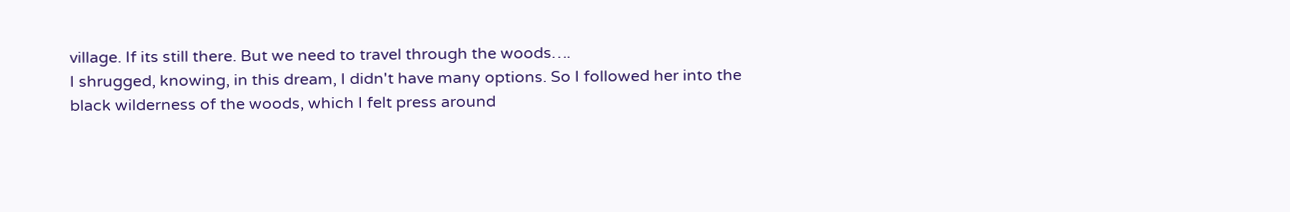village. If its still there. But we need to travel through the woods….
I shrugged, knowing, in this dream, I didn't have many options. So I followed her into the black wilderness of the woods, which I felt press around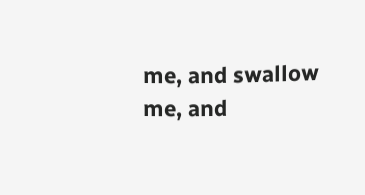me, and swallow me, and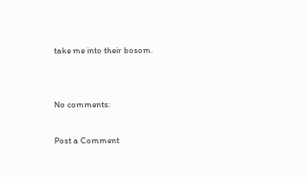take me into their bosom.


No comments:

Post a Comment